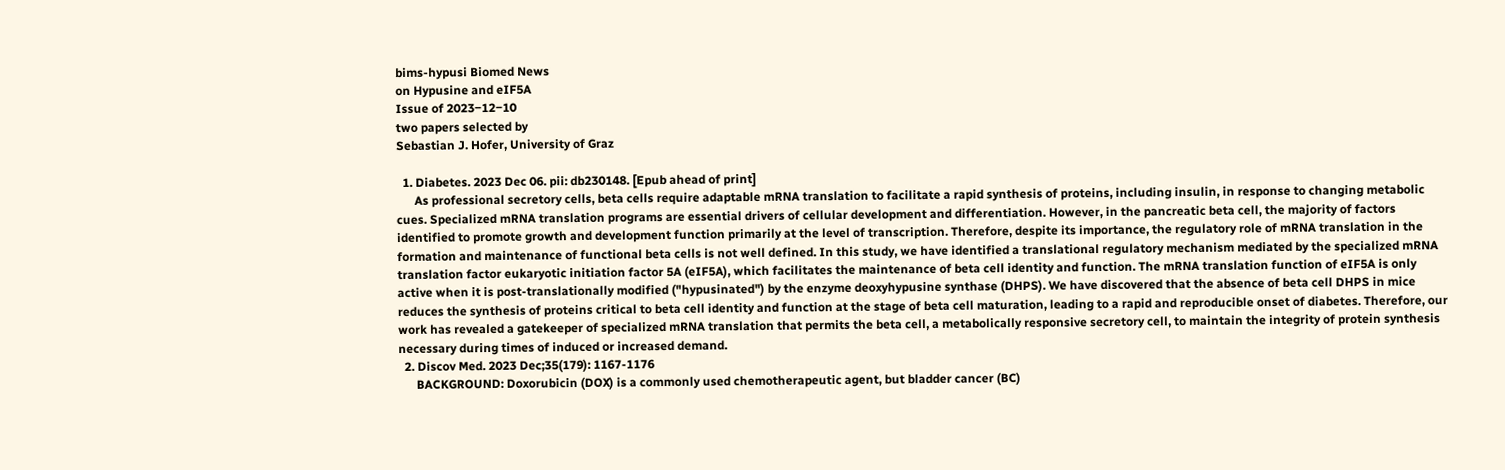bims-hypusi Biomed News
on Hypusine and eIF5A
Issue of 2023‒12‒10
two papers selected by
Sebastian J. Hofer, University of Graz

  1. Diabetes. 2023 Dec 06. pii: db230148. [Epub ahead of print]
      As professional secretory cells, beta cells require adaptable mRNA translation to facilitate a rapid synthesis of proteins, including insulin, in response to changing metabolic cues. Specialized mRNA translation programs are essential drivers of cellular development and differentiation. However, in the pancreatic beta cell, the majority of factors identified to promote growth and development function primarily at the level of transcription. Therefore, despite its importance, the regulatory role of mRNA translation in the formation and maintenance of functional beta cells is not well defined. In this study, we have identified a translational regulatory mechanism mediated by the specialized mRNA translation factor eukaryotic initiation factor 5A (eIF5A), which facilitates the maintenance of beta cell identity and function. The mRNA translation function of eIF5A is only active when it is post-translationally modified ("hypusinated") by the enzyme deoxyhypusine synthase (DHPS). We have discovered that the absence of beta cell DHPS in mice reduces the synthesis of proteins critical to beta cell identity and function at the stage of beta cell maturation, leading to a rapid and reproducible onset of diabetes. Therefore, our work has revealed a gatekeeper of specialized mRNA translation that permits the beta cell, a metabolically responsive secretory cell, to maintain the integrity of protein synthesis necessary during times of induced or increased demand.
  2. Discov Med. 2023 Dec;35(179): 1167-1176
      BACKGROUND: Doxorubicin (DOX) is a commonly used chemotherapeutic agent, but bladder cancer (BC)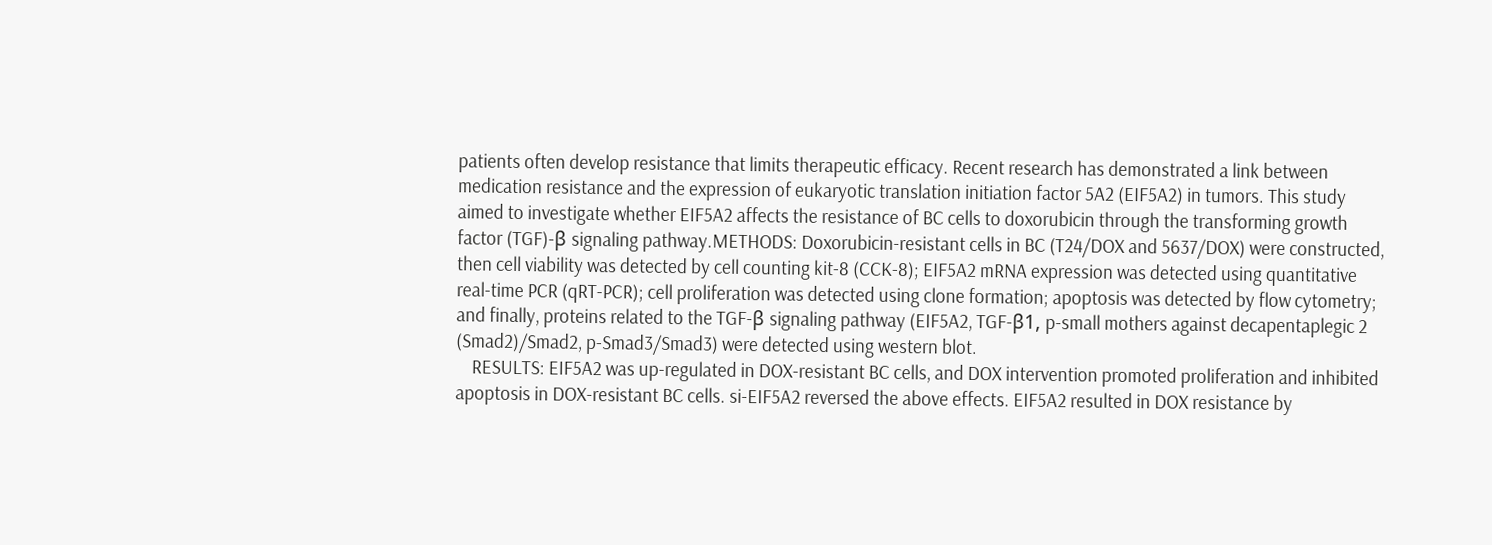patients often develop resistance that limits therapeutic efficacy. Recent research has demonstrated a link between medication resistance and the expression of eukaryotic translation initiation factor 5A2 (EIF5A2) in tumors. This study aimed to investigate whether EIF5A2 affects the resistance of BC cells to doxorubicin through the transforming growth factor (TGF)-β signaling pathway.METHODS: Doxorubicin-resistant cells in BC (T24/DOX and 5637/DOX) were constructed, then cell viability was detected by cell counting kit-8 (CCK-8); EIF5A2 mRNA expression was detected using quantitative real-time PCR (qRT-PCR); cell proliferation was detected using clone formation; apoptosis was detected by flow cytometry; and finally, proteins related to the TGF-β signaling pathway (EIF5A2, TGF-β1, p-small mothers against decapentaplegic 2 (Smad2)/Smad2, p-Smad3/Smad3) were detected using western blot.
    RESULTS: EIF5A2 was up-regulated in DOX-resistant BC cells, and DOX intervention promoted proliferation and inhibited apoptosis in DOX-resistant BC cells. si-EIF5A2 reversed the above effects. EIF5A2 resulted in DOX resistance by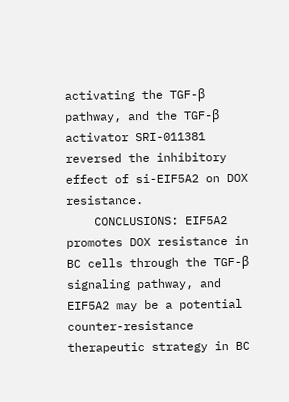activating the TGF-β pathway, and the TGF-β activator SRI-011381 reversed the inhibitory effect of si-EIF5A2 on DOX resistance.
    CONCLUSIONS: EIF5A2 promotes DOX resistance in BC cells through the TGF-β signaling pathway, and EIF5A2 may be a potential counter-resistance therapeutic strategy in BC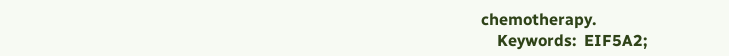chemotherapy.
    Keywords:  EIF5A2;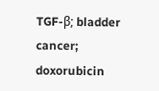TGF-β; bladder cancer; doxorubicin